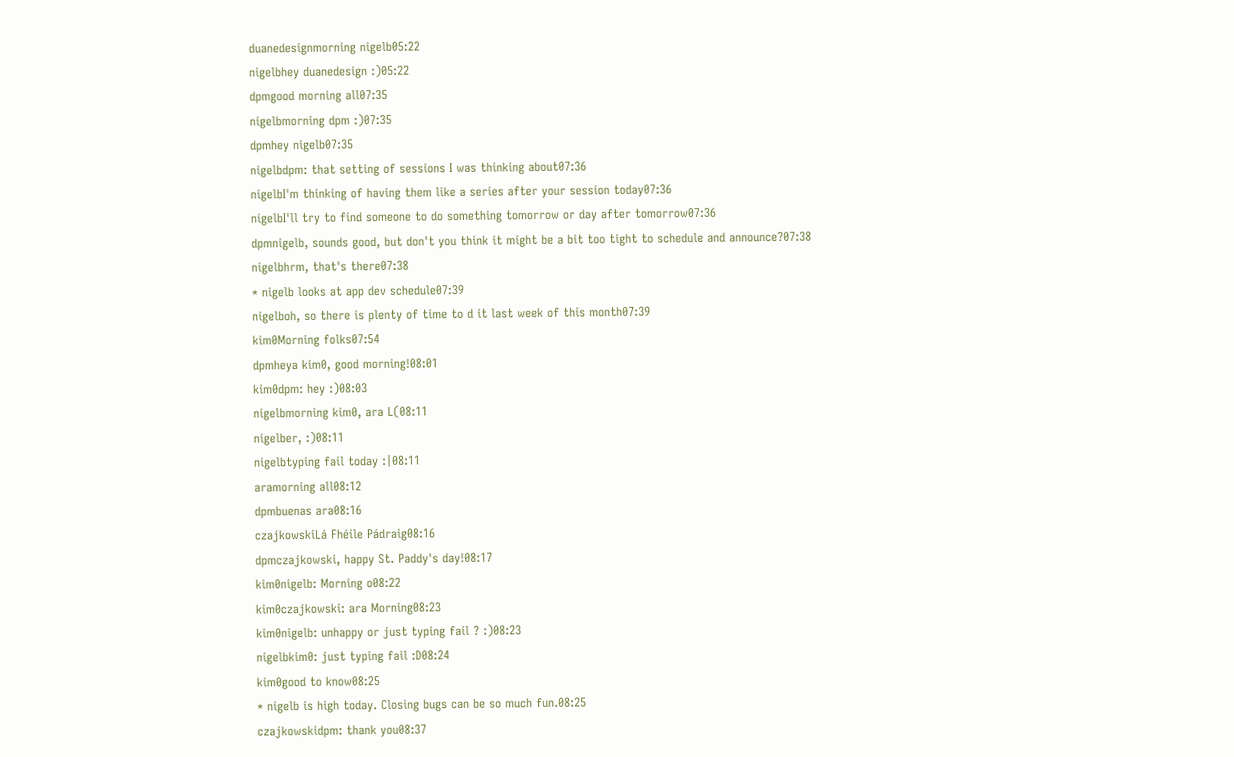duanedesignmorning nigelb05:22
nigelbhey duanedesign :)05:22
dpmgood morning all07:35
nigelbmorning dpm :)07:35
dpmhey nigelb07:35
nigelbdpm: that setting of sessions I was thinking about07:36
nigelbI'm thinking of having them like a series after your session today07:36
nigelbI'll try to find someone to do something tomorrow or day after tomorrow07:36
dpmnigelb, sounds good, but don't you think it might be a bit too tight to schedule and announce?07:38
nigelbhrm, that's there07:38
* nigelb looks at app dev schedule07:39
nigelboh, so there is plenty of time to d it last week of this month07:39
kim0Morning folks07:54
dpmheya kim0, good morning!08:01
kim0dpm: hey :)08:03
nigelbmorning kim0, ara L(08:11
nigelber, :)08:11
nigelbtyping fail today :|08:11
aramorning all08:12
dpmbuenas ara08:16
czajkowskiLá Fhéile Pádraig08:16
dpmczajkowski, happy St. Paddy's day!08:17
kim0nigelb: Morning o08:22
kim0czajkowski: ara Morning08:23
kim0nigelb: unhappy or just typing fail ? :)08:23
nigelbkim0: just typing fail :D08:24
kim0good to know08:25
* nigelb is high today. Closing bugs can be so much fun.08:25
czajkowskidpm: thank you08:37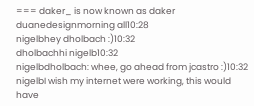=== daker_ is now known as daker
duanedesignmorning all10:28
nigelbhey dholbach :)10:32
dholbachhi nigelb10:32
nigelbdholbach: whee, go ahead from jcastro :)10:32
nigelbI wish my internet were working, this would have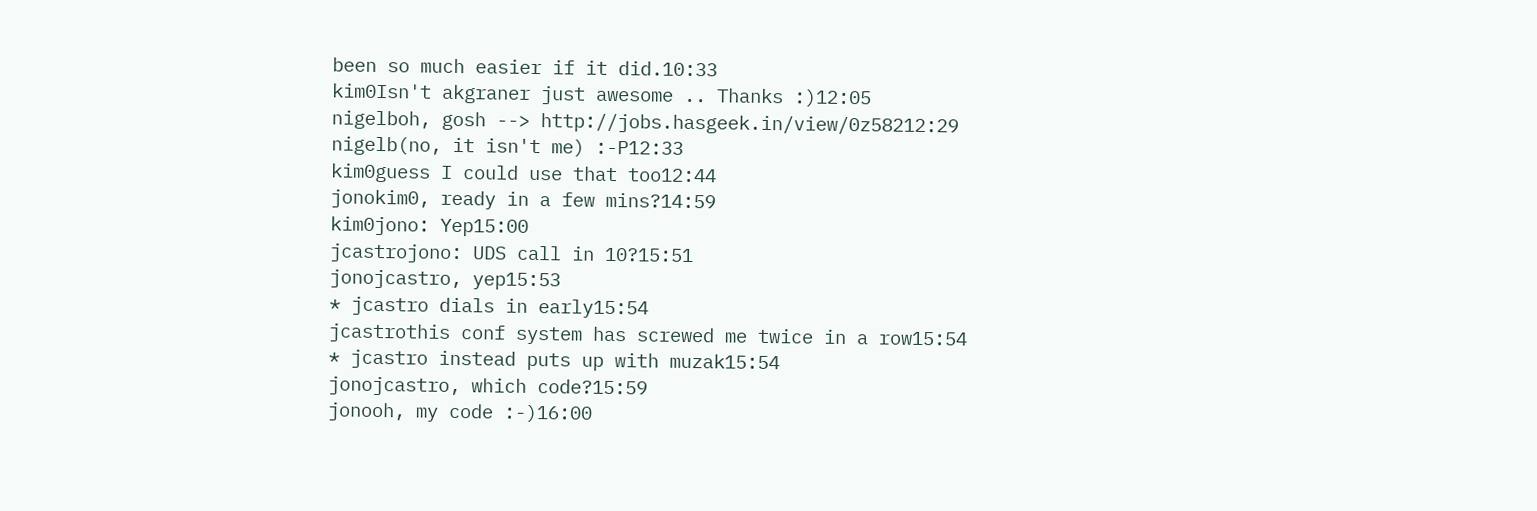been so much easier if it did.10:33
kim0Isn't akgraner just awesome .. Thanks :)12:05
nigelboh, gosh --> http://jobs.hasgeek.in/view/0z58212:29
nigelb(no, it isn't me) :-P12:33
kim0guess I could use that too12:44
jonokim0, ready in a few mins?14:59
kim0jono: Yep15:00
jcastrojono: UDS call in 10?15:51
jonojcastro, yep15:53
* jcastro dials in early15:54
jcastrothis conf system has screwed me twice in a row15:54
* jcastro instead puts up with muzak15:54
jonojcastro, which code?15:59
jonooh, my code :-)16:00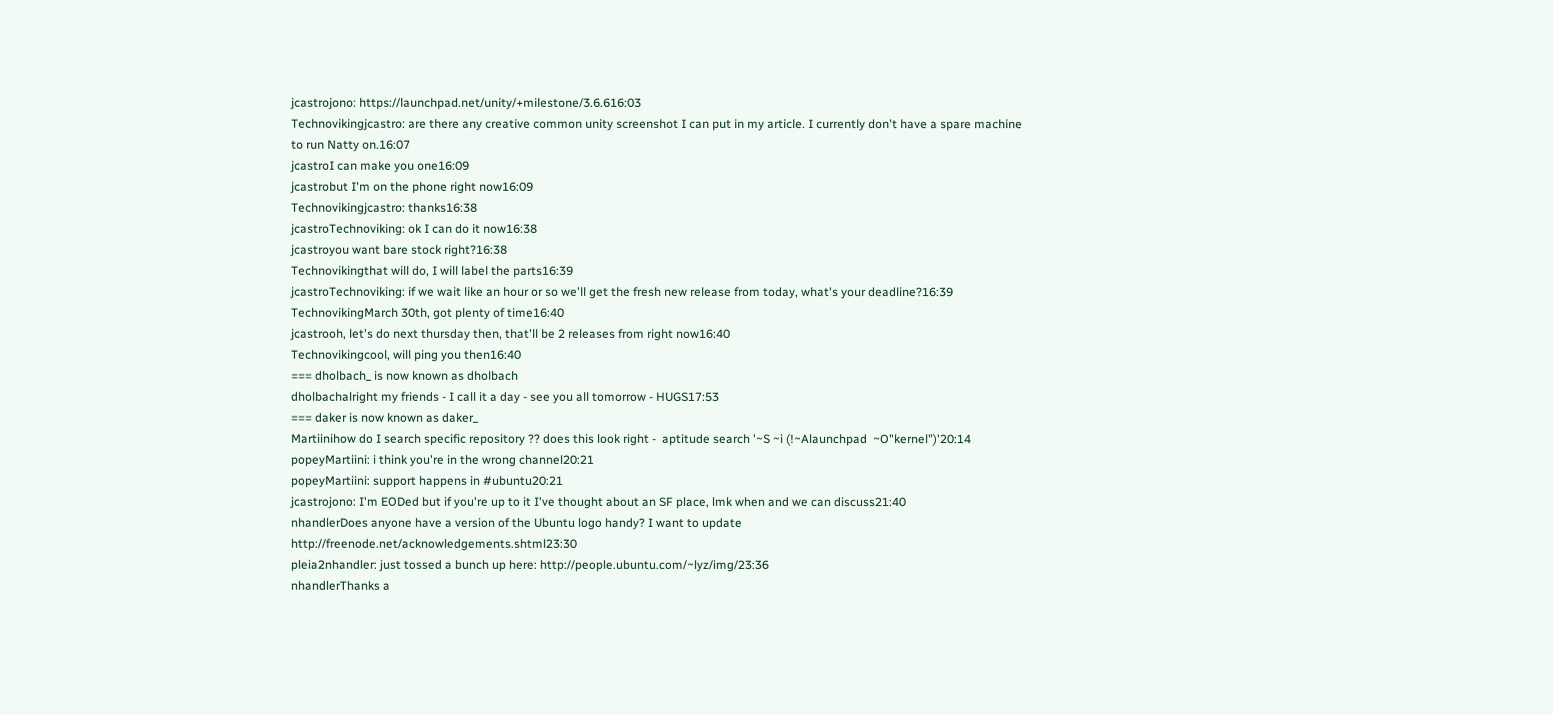jcastrojono: https://launchpad.net/unity/+milestone/3.6.616:03
Technovikingjcastro: are there any creative common unity screenshot I can put in my article. I currently don't have a spare machine to run Natty on.16:07
jcastroI can make you one16:09
jcastrobut I'm on the phone right now16:09
Technovikingjcastro: thanks16:38
jcastroTechnoviking: ok I can do it now16:38
jcastroyou want bare stock right?16:38
Technovikingthat will do, I will label the parts16:39
jcastroTechnoviking: if we wait like an hour or so we'll get the fresh new release from today, what's your deadline?16:39
TechnovikingMarch 30th, got plenty of time16:40
jcastrooh, let's do next thursday then, that'll be 2 releases from right now16:40
Technovikingcool, will ping you then16:40
=== dholbach_ is now known as dholbach
dholbachalright my friends - I call it a day - see you all tomorrow - HUGS17:53
=== daker is now known as daker_
Martiinihow do I search specific repository ?? does this look right -  aptitude search '~S ~i (!~Alaunchpad  ~O"kernel")'20:14
popeyMartiini: i think you're in the wrong channel20:21
popeyMartiini: support happens in #ubuntu20:21
jcastrojono: I'm EODed but if you're up to it I've thought about an SF place, lmk when and we can discuss21:40
nhandlerDoes anyone have a version of the Ubuntu logo handy? I want to update http://freenode.net/acknowledgements.shtml23:30
pleia2nhandler: just tossed a bunch up here: http://people.ubuntu.com/~lyz/img/23:36
nhandlerThanks a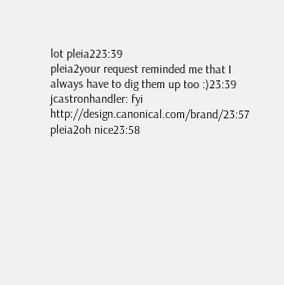lot pleia223:39
pleia2your request reminded me that I always have to dig them up too :)23:39
jcastronhandler: fyi http://design.canonical.com/brand/23:57
pleia2oh nice23:58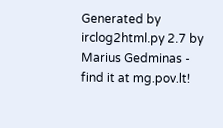Generated by irclog2html.py 2.7 by Marius Gedminas - find it at mg.pov.lt!